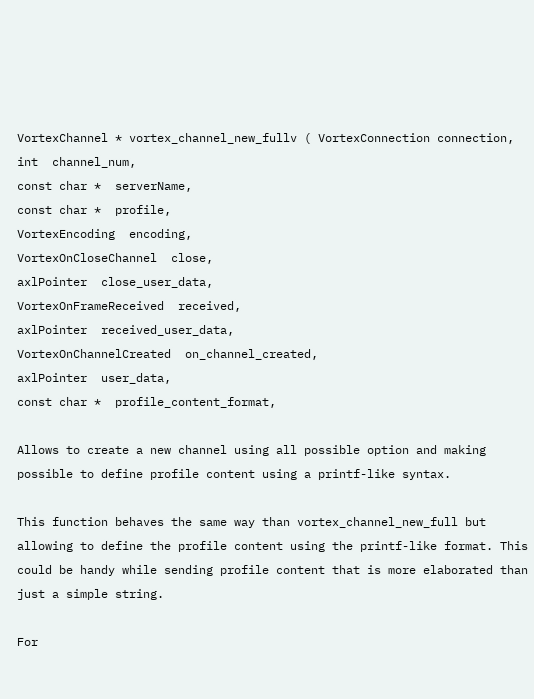VortexChannel * vortex_channel_new_fullv ( VortexConnection connection,
int  channel_num,
const char *  serverName,
const char *  profile,
VortexEncoding  encoding,
VortexOnCloseChannel  close,
axlPointer  close_user_data,
VortexOnFrameReceived  received,
axlPointer  received_user_data,
VortexOnChannelCreated  on_channel_created,
axlPointer  user_data,
const char *  profile_content_format,

Allows to create a new channel using all possible option and making possible to define profile content using a printf-like syntax.

This function behaves the same way than vortex_channel_new_full but allowing to define the profile content using the printf-like format. This could be handy while sending profile content that is more elaborated than just a simple string.

For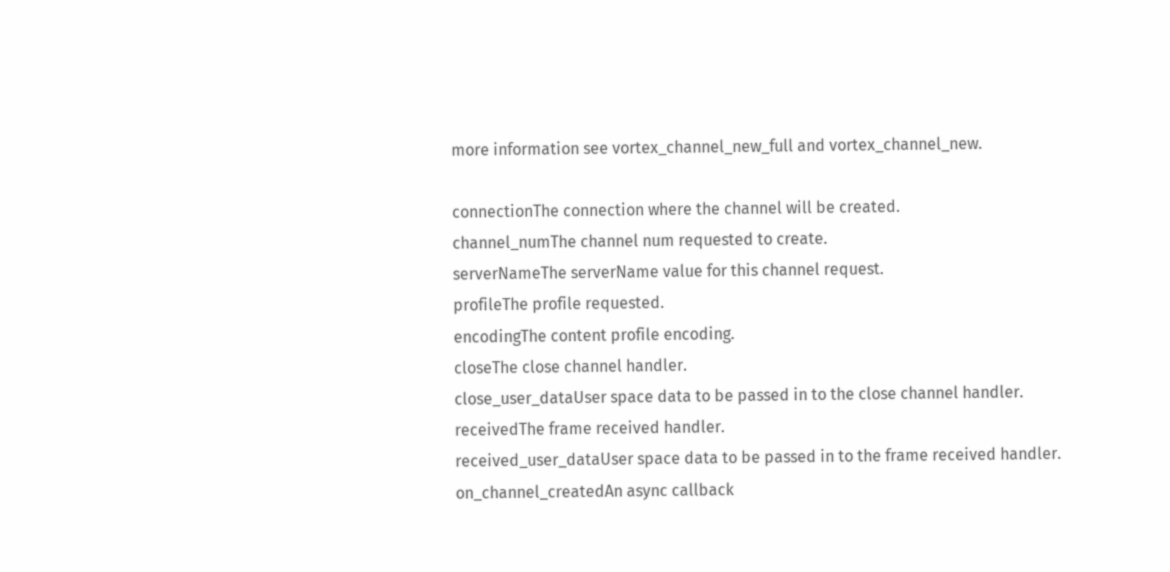more information see vortex_channel_new_full and vortex_channel_new.

connectionThe connection where the channel will be created.
channel_numThe channel num requested to create.
serverNameThe serverName value for this channel request.
profileThe profile requested.
encodingThe content profile encoding.
closeThe close channel handler.
close_user_dataUser space data to be passed in to the close channel handler.
receivedThe frame received handler.
received_user_dataUser space data to be passed in to the frame received handler.
on_channel_createdAn async callback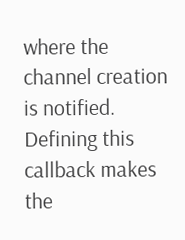where the channel creation is notified. Defining this callback makes the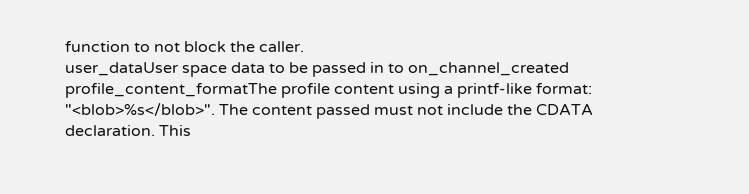function to not block the caller.
user_dataUser space data to be passed in to on_channel_created
profile_content_formatThe profile content using a printf-like format: "<blob>%s</blob>". The content passed must not include the CDATA declaration. This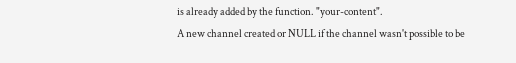is already added by the function. "your-content".
A new channel created or NULL if the channel wasn't possible to be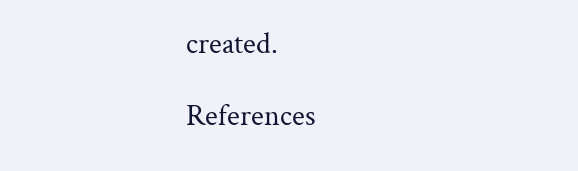created.

References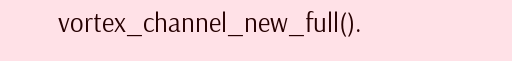vortex_channel_new_full().